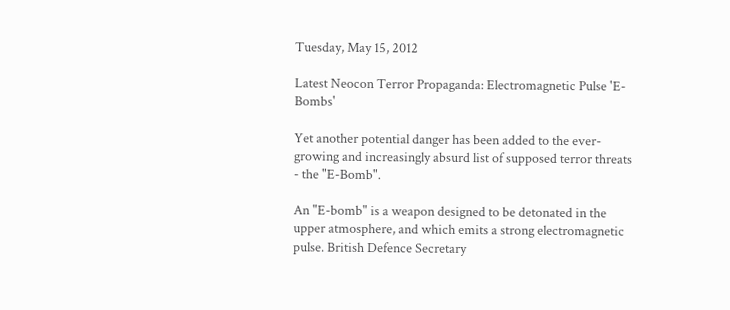Tuesday, May 15, 2012

Latest Neocon Terror Propaganda: Electromagnetic Pulse 'E-Bombs'

Yet another potential danger has been added to the ever-growing and increasingly absurd list of supposed terror threats - the "E-Bomb".

An "E-bomb" is a weapon designed to be detonated in the upper atmosphere, and which emits a strong electromagnetic pulse. British Defence Secretary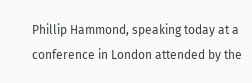Phillip Hammond, speaking today at a conference in London attended by the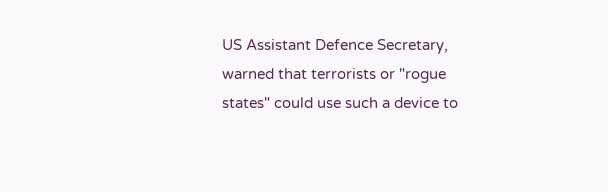US Assistant Defence Secretary, warned that terrorists or "rogue states" could use such a device to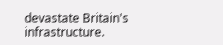devastate Britain's infrastructure.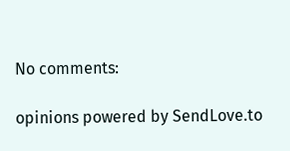No comments:

opinions powered by SendLove.to